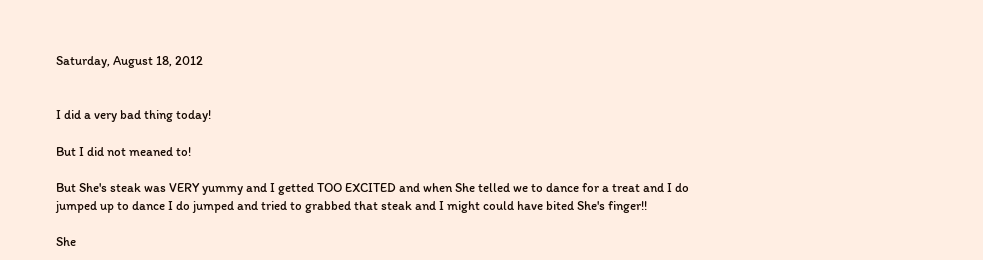Saturday, August 18, 2012


I did a very bad thing today!

But I did not meaned to!

But She's steak was VERY yummy and I getted TOO EXCITED and when She telled we to dance for a treat and I do jumped up to dance I do jumped and tried to grabbed that steak and I might could have bited She's finger!!

She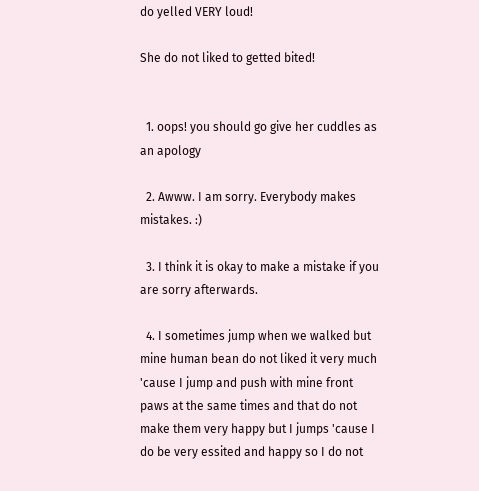do yelled VERY loud!

She do not liked to getted bited!


  1. oops! you should go give her cuddles as an apology

  2. Awww. I am sorry. Everybody makes mistakes. :)

  3. I think it is okay to make a mistake if you are sorry afterwards.

  4. I sometimes jump when we walked but mine human bean do not liked it very much 'cause I jump and push with mine front paws at the same times and that do not make them very happy but I jumps 'cause I do be very essited and happy so I do not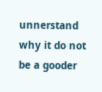unnerstand why it do not be a gooder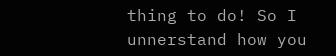thing to do! So I unnerstand how you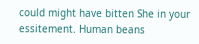could might have bitten She in your essitement. Human beans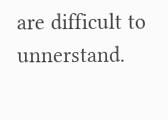are difficult to unnerstand.